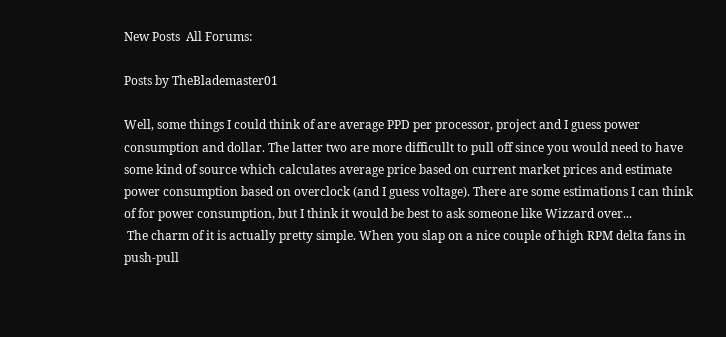New Posts  All Forums:

Posts by TheBlademaster01

Well, some things I could think of are average PPD per processor, project and I guess power consumption and dollar. The latter two are more difficullt to pull off since you would need to have some kind of source which calculates average price based on current market prices and estimate power consumption based on overclock (and I guess voltage). There are some estimations I can think of for power consumption, but I think it would be best to ask someone like Wizzard over...
 The charm of it is actually pretty simple. When you slap on a nice couple of high RPM delta fans in push-pull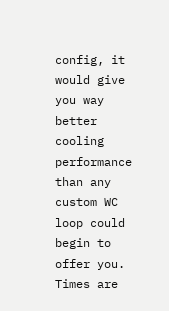config, it would give you way better cooling performance than any custom WC loop could begin to offer you. Times are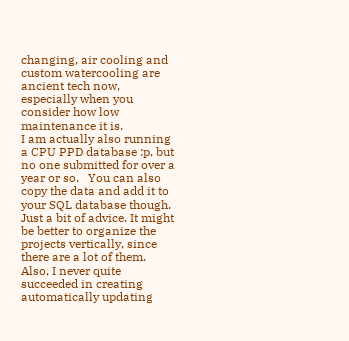changing, air cooling and custom watercooling are ancient tech now, especially when you consider how low maintenance it is.
I am actually also running a CPU PPD database :p, but no one submitted for over a year or so.   You can also copy the data and add it to your SQL database though.   Just a bit of advice. It might be better to organize the projects vertically, since there are a lot of them.   Also, I never quite succeeded in creating automatically updating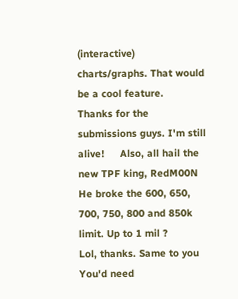(interactive) charts/graphs. That would be a cool feature.
Thanks for the submissions guys. I'm still alive!     Also, all hail the new TPF king, RedM00N     He broke the 600, 650, 700, 750, 800 and 850k limit. Up to 1 mil ?
Lol, thanks. Same to you
You'd need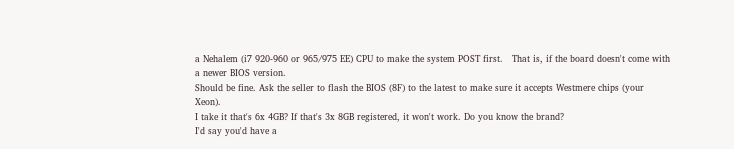a Nehalem (i7 920-960 or 965/975 EE) CPU to make the system POST first.   That is, if the board doesn't come with a newer BIOS version.
Should be fine. Ask the seller to flash the BIOS (8F) to the latest to make sure it accepts Westmere chips (your Xeon).
I take it that's 6x 4GB? If that's 3x 8GB registered, it won't work. Do you know the brand?
I'd say you'd have a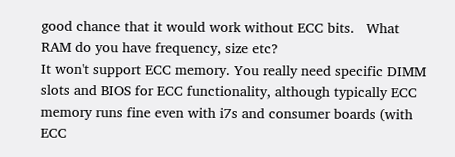good chance that it would work without ECC bits.   What RAM do you have frequency, size etc?
It won't support ECC memory. You really need specific DIMM slots and BIOS for ECC functionality, although typically ECC memory runs fine even with i7s and consumer boards (with ECC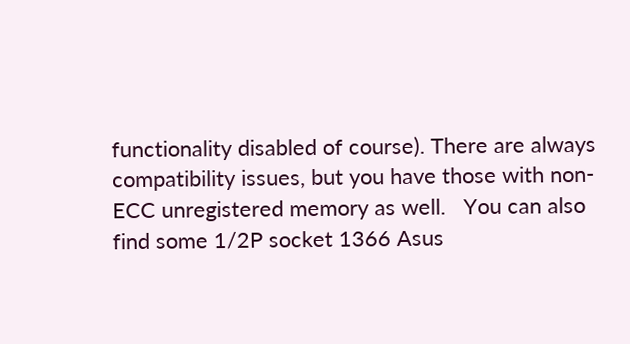functionality disabled of course). There are always compatibility issues, but you have those with non-ECC unregistered memory as well.   You can also find some 1/2P socket 1366 Asus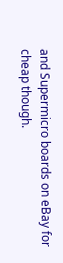and Supermicro boards on eBay for cheap though.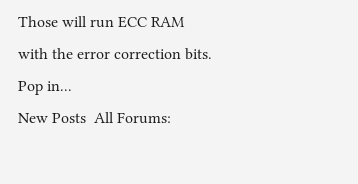Those will run ECC RAM with the error correction bits. Pop in...
New Posts  All Forums: